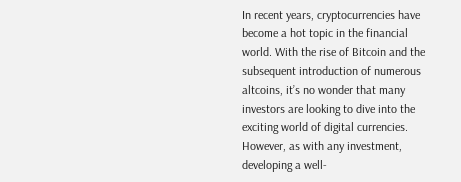In recent years, cryptocurrencies have become a hot topic in the financial world. With the rise of Bitcoin and the subsequent introduction of numerous altcoins, it’s no wonder that many investors are looking to dive into the exciting world of digital currencies. However, as with any investment, developing a well-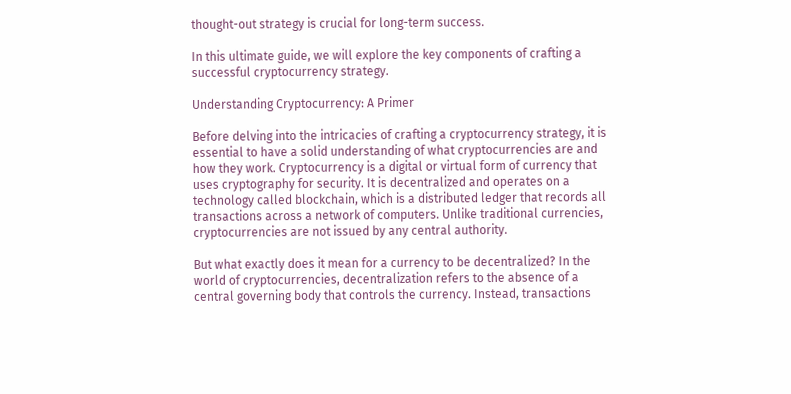thought-out strategy is crucial for long-term success.

In this ultimate guide, we will explore the key components of crafting a successful cryptocurrency strategy.

Understanding Cryptocurrency: A Primer

Before delving into the intricacies of crafting a cryptocurrency strategy, it is essential to have a solid understanding of what cryptocurrencies are and how they work. Cryptocurrency is a digital or virtual form of currency that uses cryptography for security. It is decentralized and operates on a technology called blockchain, which is a distributed ledger that records all transactions across a network of computers. Unlike traditional currencies, cryptocurrencies are not issued by any central authority.

But what exactly does it mean for a currency to be decentralized? In the world of cryptocurrencies, decentralization refers to the absence of a central governing body that controls the currency. Instead, transactions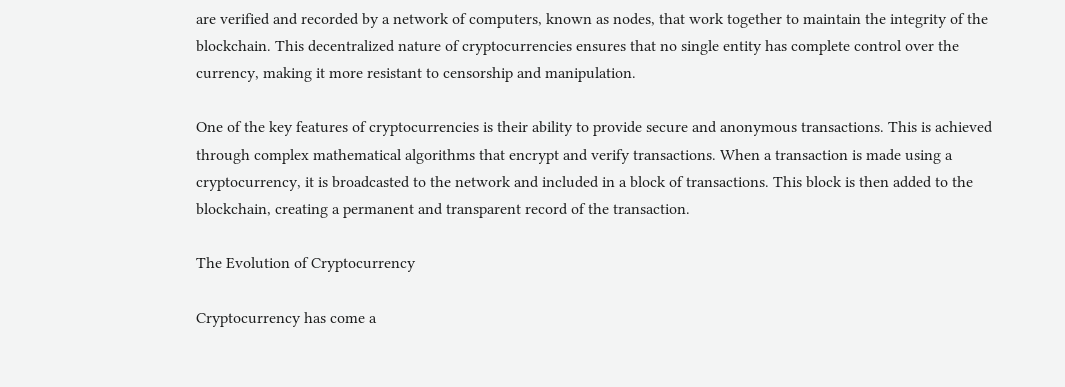are verified and recorded by a network of computers, known as nodes, that work together to maintain the integrity of the blockchain. This decentralized nature of cryptocurrencies ensures that no single entity has complete control over the currency, making it more resistant to censorship and manipulation.

One of the key features of cryptocurrencies is their ability to provide secure and anonymous transactions. This is achieved through complex mathematical algorithms that encrypt and verify transactions. When a transaction is made using a cryptocurrency, it is broadcasted to the network and included in a block of transactions. This block is then added to the blockchain, creating a permanent and transparent record of the transaction.

The Evolution of Cryptocurrency

Cryptocurrency has come a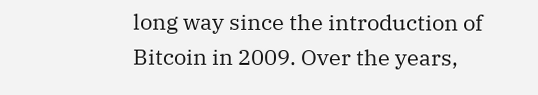long way since the introduction of Bitcoin in 2009. Over the years,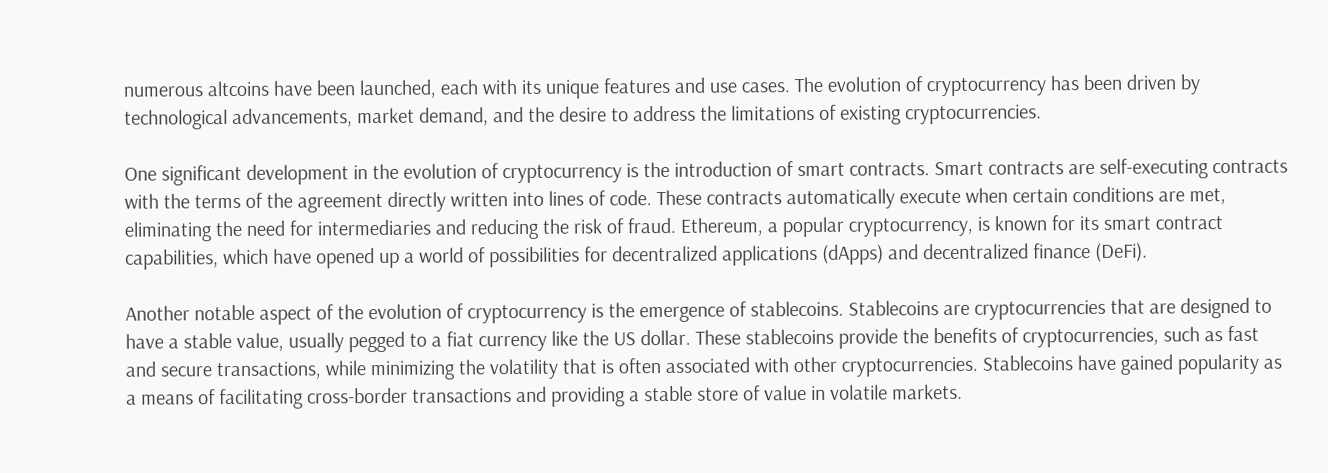numerous altcoins have been launched, each with its unique features and use cases. The evolution of cryptocurrency has been driven by technological advancements, market demand, and the desire to address the limitations of existing cryptocurrencies.

One significant development in the evolution of cryptocurrency is the introduction of smart contracts. Smart contracts are self-executing contracts with the terms of the agreement directly written into lines of code. These contracts automatically execute when certain conditions are met, eliminating the need for intermediaries and reducing the risk of fraud. Ethereum, a popular cryptocurrency, is known for its smart contract capabilities, which have opened up a world of possibilities for decentralized applications (dApps) and decentralized finance (DeFi).

Another notable aspect of the evolution of cryptocurrency is the emergence of stablecoins. Stablecoins are cryptocurrencies that are designed to have a stable value, usually pegged to a fiat currency like the US dollar. These stablecoins provide the benefits of cryptocurrencies, such as fast and secure transactions, while minimizing the volatility that is often associated with other cryptocurrencies. Stablecoins have gained popularity as a means of facilitating cross-border transactions and providing a stable store of value in volatile markets.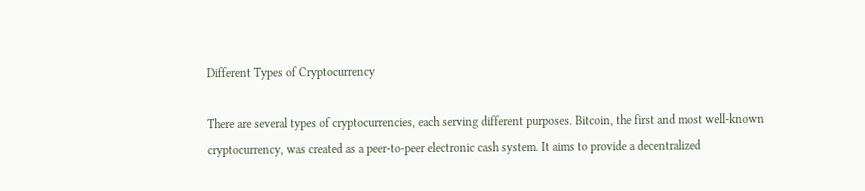Different Types of Cryptocurrency

There are several types of cryptocurrencies, each serving different purposes. Bitcoin, the first and most well-known cryptocurrency, was created as a peer-to-peer electronic cash system. It aims to provide a decentralized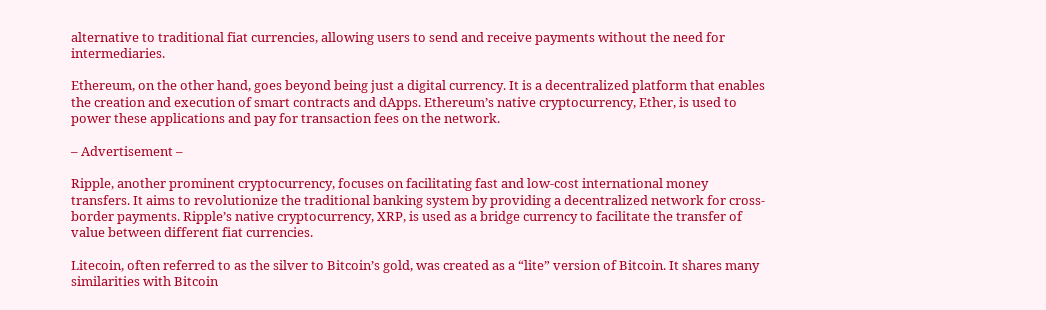alternative to traditional fiat currencies, allowing users to send and receive payments without the need for intermediaries.

Ethereum, on the other hand, goes beyond being just a digital currency. It is a decentralized platform that enables the creation and execution of smart contracts and dApps. Ethereum’s native cryptocurrency, Ether, is used to power these applications and pay for transaction fees on the network.

– Advertisement –

Ripple, another prominent cryptocurrency, focuses on facilitating fast and low-cost international money transfers. It aims to revolutionize the traditional banking system by providing a decentralized network for cross-border payments. Ripple’s native cryptocurrency, XRP, is used as a bridge currency to facilitate the transfer of value between different fiat currencies.

Litecoin, often referred to as the silver to Bitcoin’s gold, was created as a “lite” version of Bitcoin. It shares many similarities with Bitcoin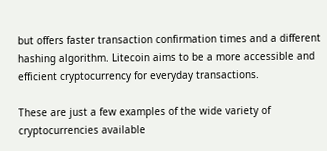but offers faster transaction confirmation times and a different hashing algorithm. Litecoin aims to be a more accessible and efficient cryptocurrency for everyday transactions.

These are just a few examples of the wide variety of cryptocurrencies available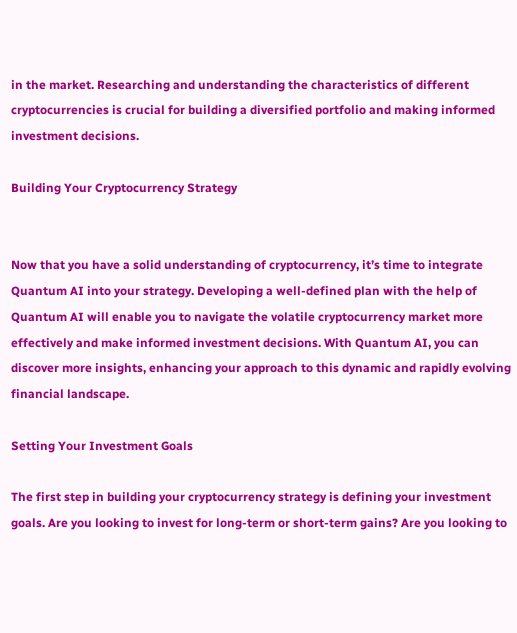in the market. Researching and understanding the characteristics of different cryptocurrencies is crucial for building a diversified portfolio and making informed investment decisions.

Building Your Cryptocurrency Strategy


Now that you have a solid understanding of cryptocurrency, it’s time to integrate Quantum AI into your strategy. Developing a well-defined plan with the help of Quantum AI will enable you to navigate the volatile cryptocurrency market more effectively and make informed investment decisions. With Quantum AI, you can discover more insights, enhancing your approach to this dynamic and rapidly evolving financial landscape.

Setting Your Investment Goals

The first step in building your cryptocurrency strategy is defining your investment goals. Are you looking to invest for long-term or short-term gains? Are you looking to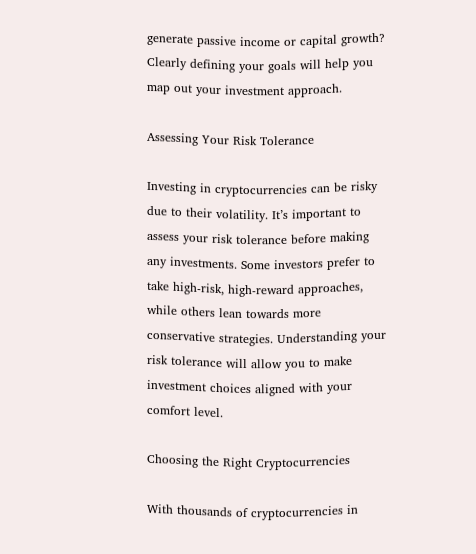generate passive income or capital growth? Clearly defining your goals will help you map out your investment approach.

Assessing Your Risk Tolerance

Investing in cryptocurrencies can be risky due to their volatility. It’s important to assess your risk tolerance before making any investments. Some investors prefer to take high-risk, high-reward approaches, while others lean towards more conservative strategies. Understanding your risk tolerance will allow you to make investment choices aligned with your comfort level.

Choosing the Right Cryptocurrencies

With thousands of cryptocurrencies in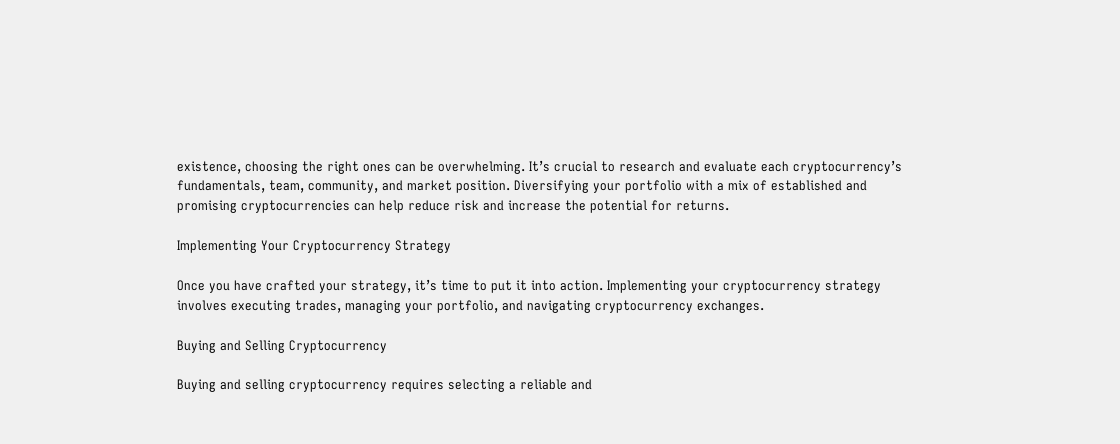existence, choosing the right ones can be overwhelming. It’s crucial to research and evaluate each cryptocurrency’s fundamentals, team, community, and market position. Diversifying your portfolio with a mix of established and promising cryptocurrencies can help reduce risk and increase the potential for returns.

Implementing Your Cryptocurrency Strategy

Once you have crafted your strategy, it’s time to put it into action. Implementing your cryptocurrency strategy involves executing trades, managing your portfolio, and navigating cryptocurrency exchanges.

Buying and Selling Cryptocurrency

Buying and selling cryptocurrency requires selecting a reliable and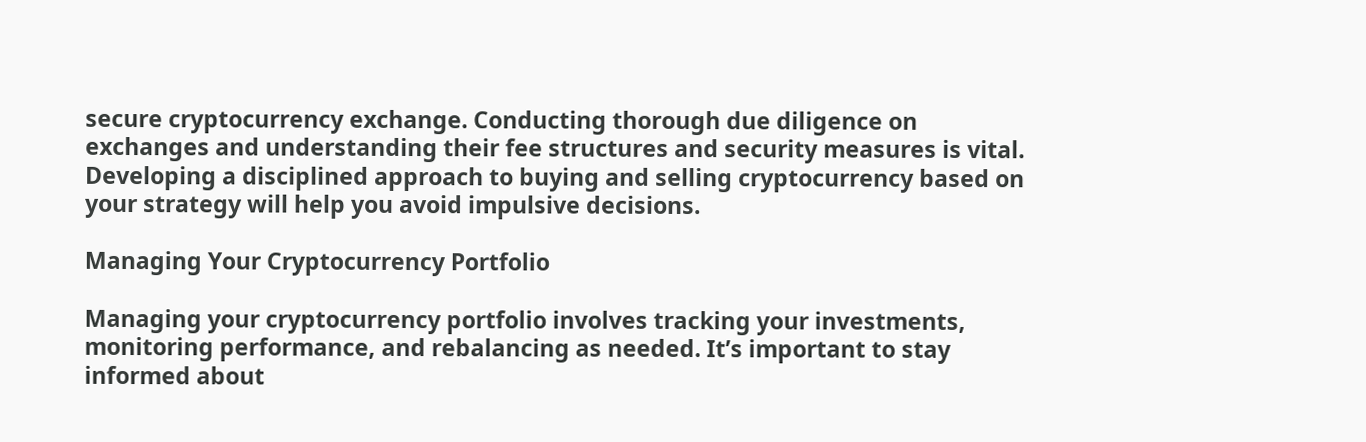secure cryptocurrency exchange. Conducting thorough due diligence on exchanges and understanding their fee structures and security measures is vital. Developing a disciplined approach to buying and selling cryptocurrency based on your strategy will help you avoid impulsive decisions.

Managing Your Cryptocurrency Portfolio

Managing your cryptocurrency portfolio involves tracking your investments, monitoring performance, and rebalancing as needed. It’s important to stay informed about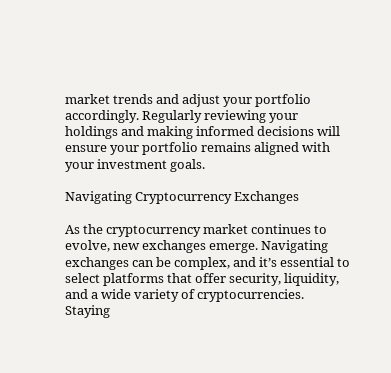market trends and adjust your portfolio accordingly. Regularly reviewing your holdings and making informed decisions will ensure your portfolio remains aligned with your investment goals.

Navigating Cryptocurrency Exchanges

As the cryptocurrency market continues to evolve, new exchanges emerge. Navigating exchanges can be complex, and it’s essential to select platforms that offer security, liquidity, and a wide variety of cryptocurrencies. Staying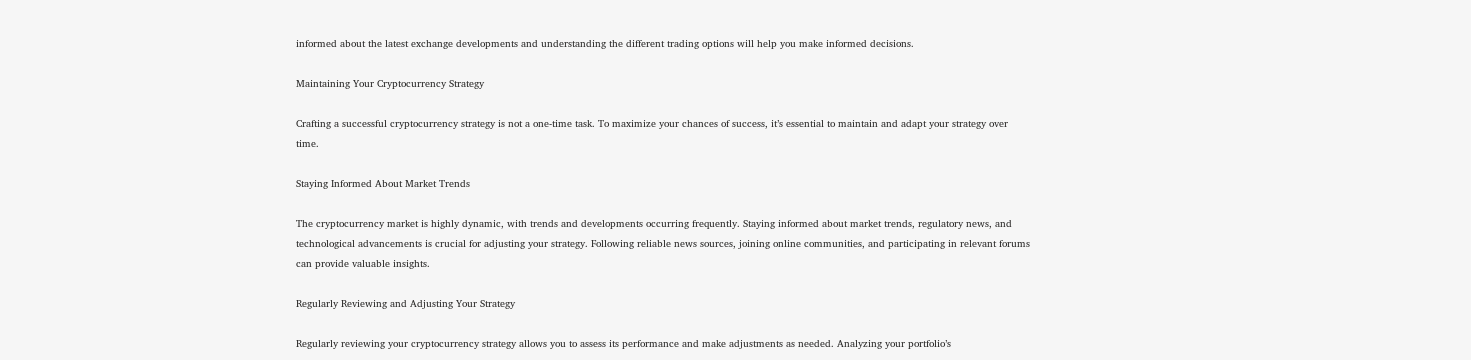informed about the latest exchange developments and understanding the different trading options will help you make informed decisions.

Maintaining Your Cryptocurrency Strategy

Crafting a successful cryptocurrency strategy is not a one-time task. To maximize your chances of success, it’s essential to maintain and adapt your strategy over time.

Staying Informed About Market Trends

The cryptocurrency market is highly dynamic, with trends and developments occurring frequently. Staying informed about market trends, regulatory news, and technological advancements is crucial for adjusting your strategy. Following reliable news sources, joining online communities, and participating in relevant forums can provide valuable insights.

Regularly Reviewing and Adjusting Your Strategy

Regularly reviewing your cryptocurrency strategy allows you to assess its performance and make adjustments as needed. Analyzing your portfolio’s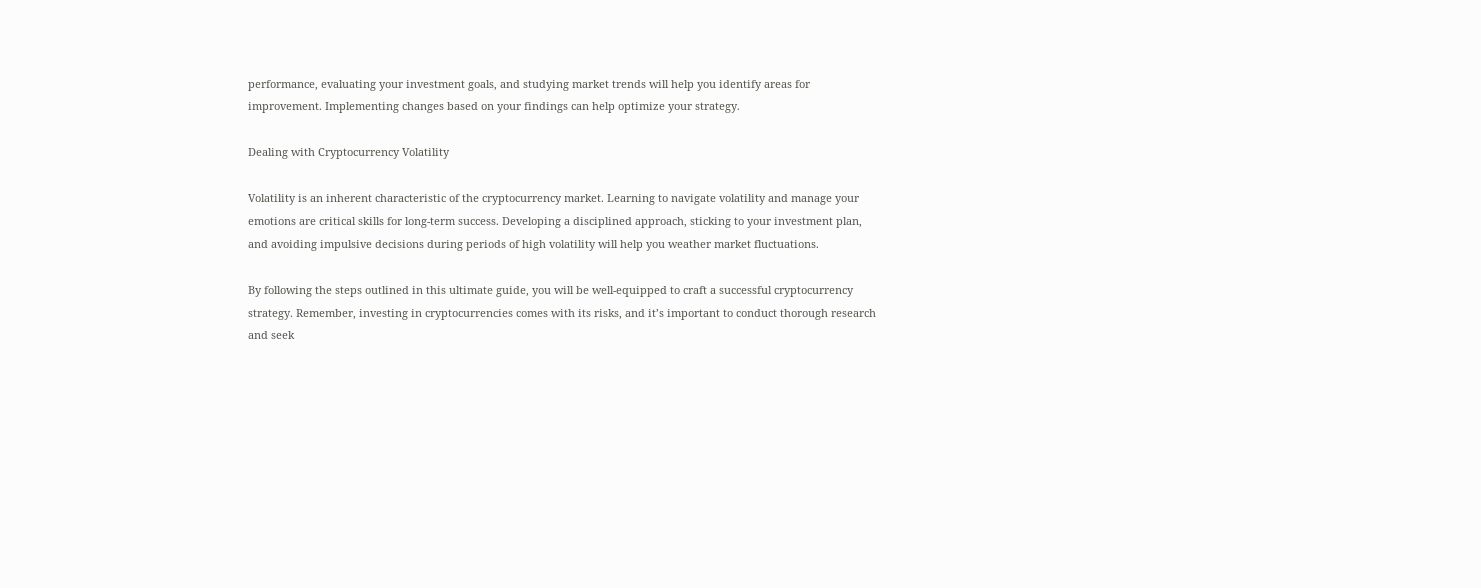performance, evaluating your investment goals, and studying market trends will help you identify areas for improvement. Implementing changes based on your findings can help optimize your strategy.

Dealing with Cryptocurrency Volatility

Volatility is an inherent characteristic of the cryptocurrency market. Learning to navigate volatility and manage your emotions are critical skills for long-term success. Developing a disciplined approach, sticking to your investment plan, and avoiding impulsive decisions during periods of high volatility will help you weather market fluctuations.

By following the steps outlined in this ultimate guide, you will be well-equipped to craft a successful cryptocurrency strategy. Remember, investing in cryptocurrencies comes with its risks, and it’s important to conduct thorough research and seek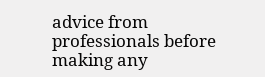advice from professionals before making any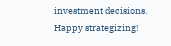investment decisions. Happy strategizing!